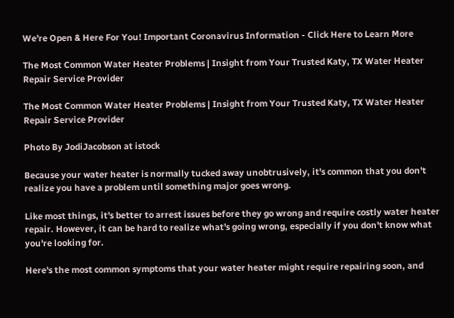We're Open & Here For You! Important Coronavirus Information - Click Here to Learn More

The Most Common Water Heater Problems | Insight from Your Trusted Katy, TX Water Heater Repair Service Provider

The Most Common Water Heater Problems | Insight from Your Trusted Katy, TX Water Heater Repair Service Provider

Photo By JodiJacobson at istock

Because your water heater is normally tucked away unobtrusively, it's common that you don't realize you have a problem until something major goes wrong.

Like most things, it's better to arrest issues before they go wrong and require costly water heater repair. However, it can be hard to realize what's going wrong, especially if you don't know what you're looking for.

Here's the most common symptoms that your water heater might require repairing soon, and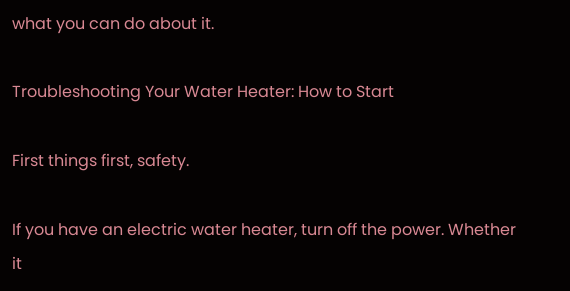what you can do about it.

Troubleshooting Your Water Heater: How to Start

First things first, safety.

If you have an electric water heater, turn off the power. Whether it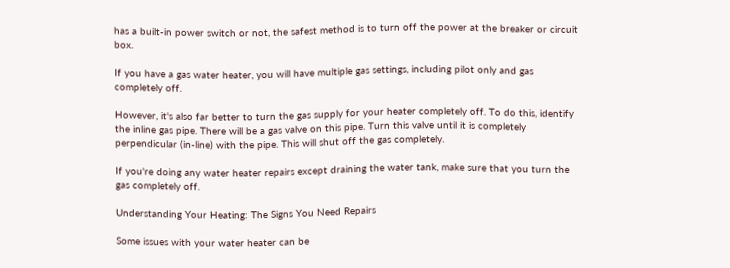has a built-in power switch or not, the safest method is to turn off the power at the breaker or circuit box.

If you have a gas water heater, you will have multiple gas settings, including pilot only and gas completely off.

However, it's also far better to turn the gas supply for your heater completely off. To do this, identify the inline gas pipe. There will be a gas valve on this pipe. Turn this valve until it is completely perpendicular (in-line) with the pipe. This will shut off the gas completely.

If you're doing any water heater repairs except draining the water tank, make sure that you turn the gas completely off.

Understanding Your Heating: The Signs You Need Repairs

Some issues with your water heater can be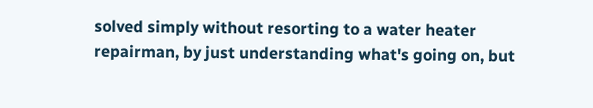solved simply without resorting to a water heater repairman, by just understanding what's going on, but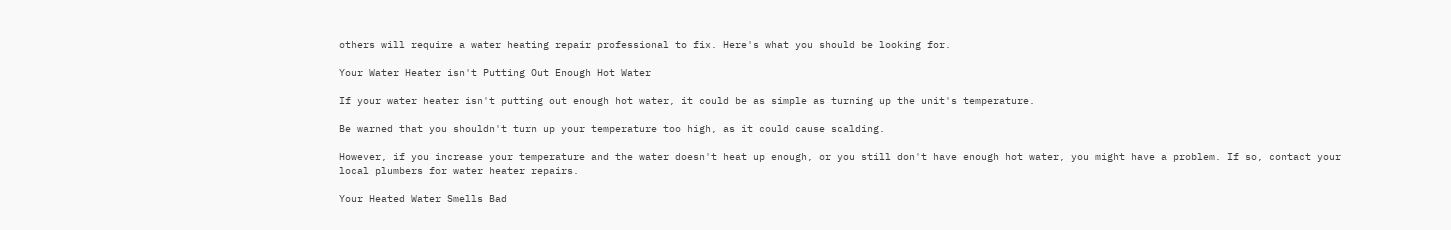others will require a water heating repair professional to fix. Here's what you should be looking for.

Your Water Heater isn't Putting Out Enough Hot Water

If your water heater isn't putting out enough hot water, it could be as simple as turning up the unit's temperature.

Be warned that you shouldn't turn up your temperature too high, as it could cause scalding.

However, if you increase your temperature and the water doesn't heat up enough, or you still don't have enough hot water, you might have a problem. If so, contact your local plumbers for water heater repairs.

Your Heated Water Smells Bad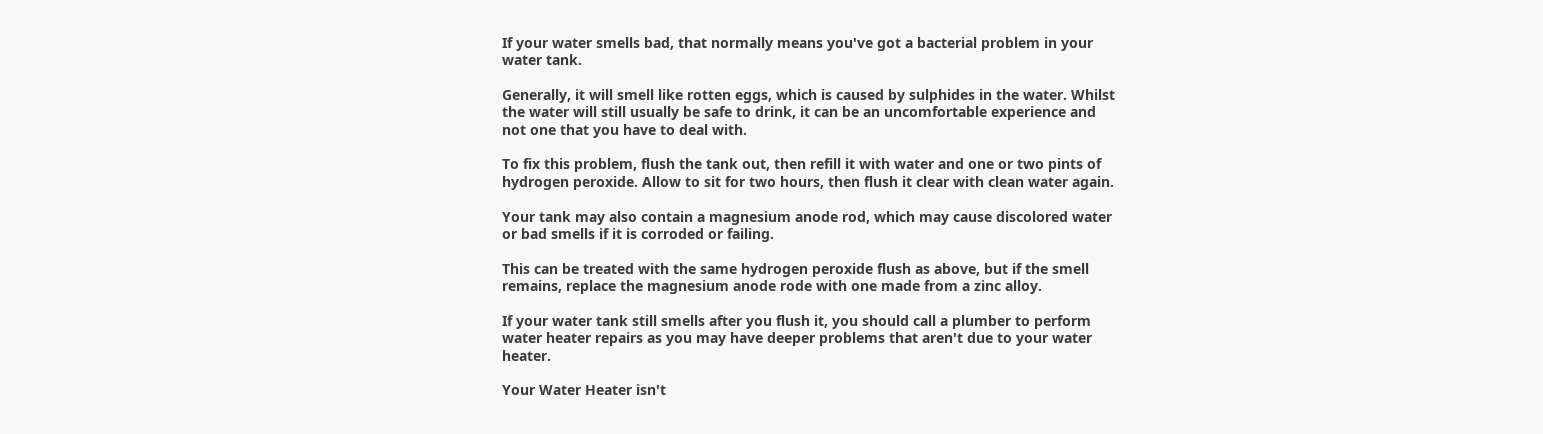If your water smells bad, that normally means you've got a bacterial problem in your water tank.

Generally, it will smell like rotten eggs, which is caused by sulphides in the water. Whilst the water will still usually be safe to drink, it can be an uncomfortable experience and not one that you have to deal with.

To fix this problem, flush the tank out, then refill it with water and one or two pints of hydrogen peroxide. Allow to sit for two hours, then flush it clear with clean water again.

Your tank may also contain a magnesium anode rod, which may cause discolored water or bad smells if it is corroded or failing.

This can be treated with the same hydrogen peroxide flush as above, but if the smell remains, replace the magnesium anode rode with one made from a zinc alloy.

If your water tank still smells after you flush it, you should call a plumber to perform water heater repairs as you may have deeper problems that aren't due to your water heater.

Your Water Heater isn't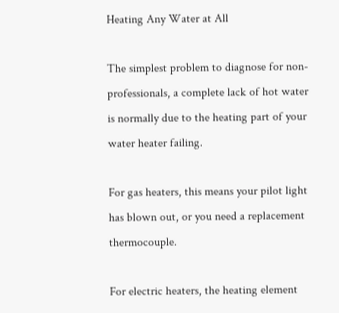Heating Any Water at All

The simplest problem to diagnose for non-professionals, a complete lack of hot water is normally due to the heating part of your water heater failing.

For gas heaters, this means your pilot light has blown out, or you need a replacement thermocouple.

For electric heaters, the heating element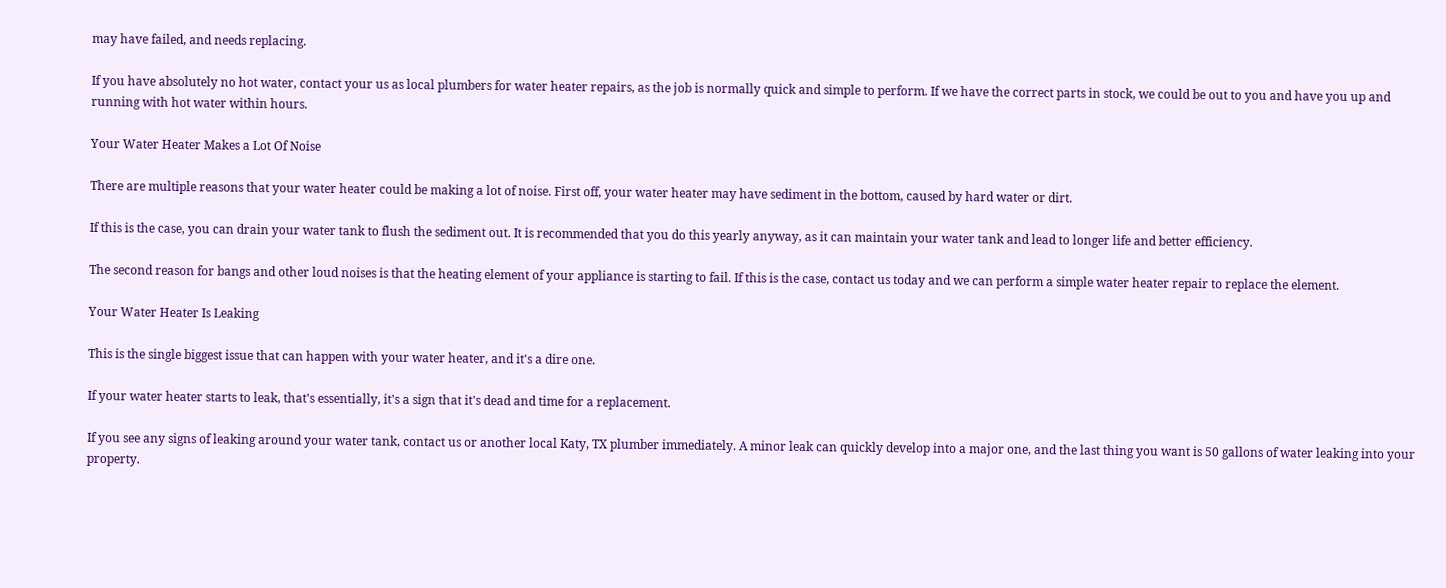may have failed, and needs replacing.

If you have absolutely no hot water, contact your us as local plumbers for water heater repairs, as the job is normally quick and simple to perform. If we have the correct parts in stock, we could be out to you and have you up and running with hot water within hours.

Your Water Heater Makes a Lot Of Noise

There are multiple reasons that your water heater could be making a lot of noise. First off, your water heater may have sediment in the bottom, caused by hard water or dirt.

If this is the case, you can drain your water tank to flush the sediment out. It is recommended that you do this yearly anyway, as it can maintain your water tank and lead to longer life and better efficiency.

The second reason for bangs and other loud noises is that the heating element of your appliance is starting to fail. If this is the case, contact us today and we can perform a simple water heater repair to replace the element.

Your Water Heater Is Leaking

This is the single biggest issue that can happen with your water heater, and it's a dire one.

If your water heater starts to leak, that's essentially, it's a sign that it's dead and time for a replacement.

If you see any signs of leaking around your water tank, contact us or another local Katy, TX plumber immediately. A minor leak can quickly develop into a major one, and the last thing you want is 50 gallons of water leaking into your property.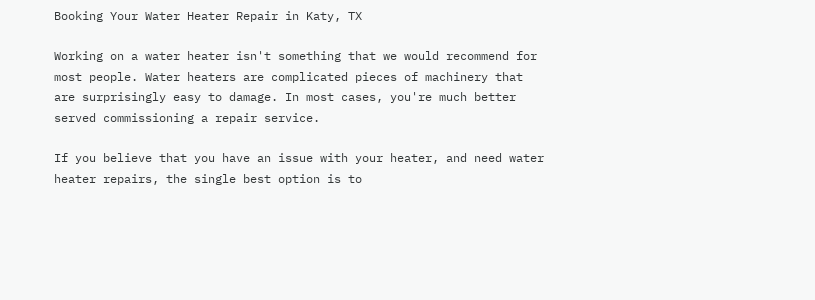Booking Your Water Heater Repair in Katy, TX

Working on a water heater isn't something that we would recommend for most people. Water heaters are complicated pieces of machinery that are surprisingly easy to damage. In most cases, you're much better served commissioning a repair service.

If you believe that you have an issue with your heater, and need water heater repairs, the single best option is to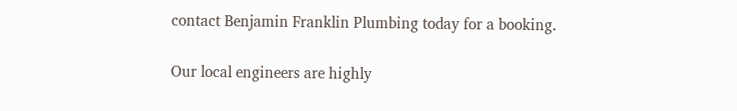contact Benjamin Franklin Plumbing today for a booking.

Our local engineers are highly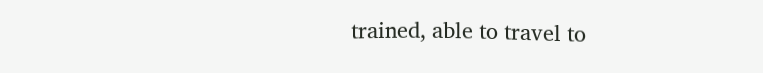trained, able to travel to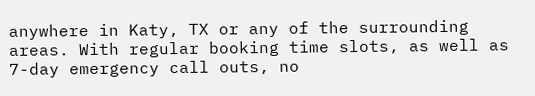anywhere in Katy, TX or any of the surrounding areas. With regular booking time slots, as well as 7-day emergency call outs, no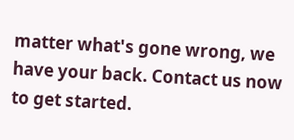matter what's gone wrong, we have your back. Contact us now to get started.